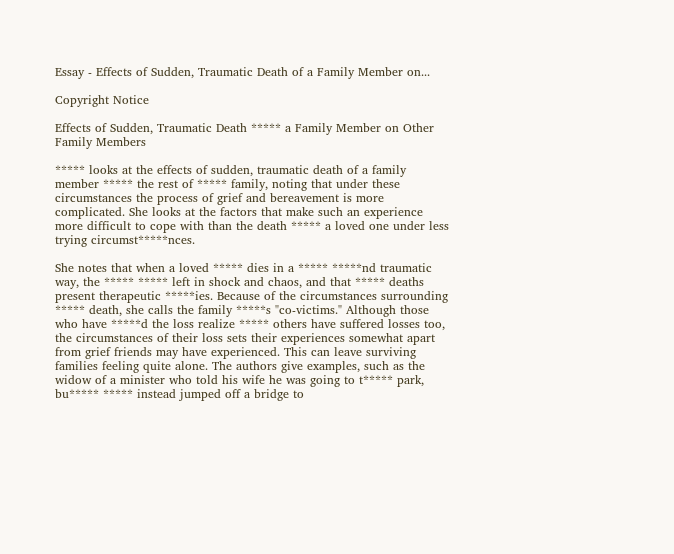Essay - Effects of Sudden, Traumatic Death of a Family Member on...

Copyright Notice

Effects of Sudden, Traumatic Death ***** a Family Member on Other Family Members

***** looks at the effects of sudden, traumatic death of a family member ***** the rest of ***** family, noting that under these circumstances the process of grief and bereavement is more complicated. She looks at the factors that make such an experience more difficult to cope with than the death ***** a loved one under less trying circumst*****nces.

She notes that when a loved ***** dies in a ***** *****nd traumatic way, the ***** ***** left in shock and chaos, and that ***** deaths present therapeutic *****ies. Because of the circumstances surrounding ***** death, she calls the family *****s "co-victims." Although those who have *****d the loss realize ***** others have suffered losses too, the circumstances of their loss sets their experiences somewhat apart from grief friends may have experienced. This can leave surviving families feeling quite alone. The authors give examples, such as the widow of a minister who told his wife he was going to t***** park, bu***** ***** instead jumped off a bridge to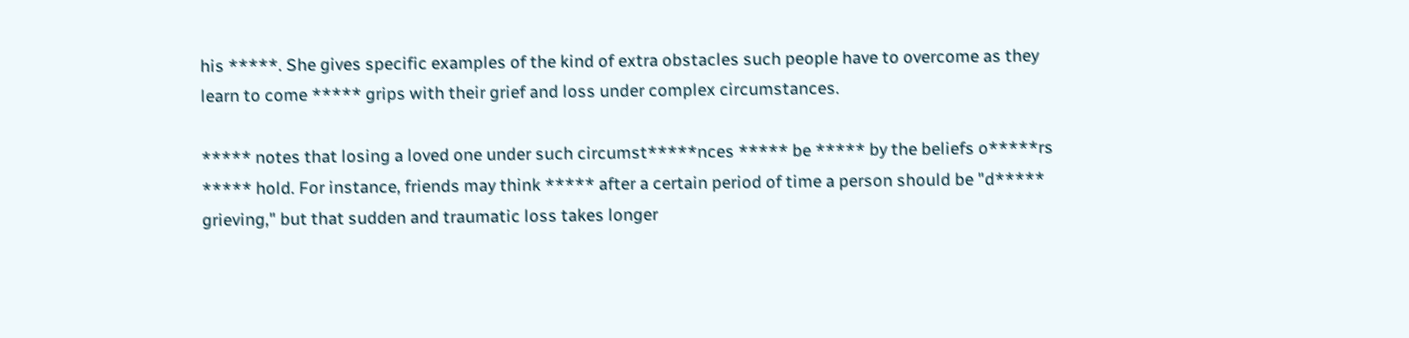his *****. She gives specific examples of the kind of extra obstacles such people have to overcome as they learn to come ***** grips with their grief and loss under complex circumstances.

***** notes that losing a loved one under such circumst*****nces ***** be ***** by the beliefs o*****rs ***** hold. For instance, friends may think ***** after a certain period of time a person should be "d***** grieving," but that sudden and traumatic loss takes longer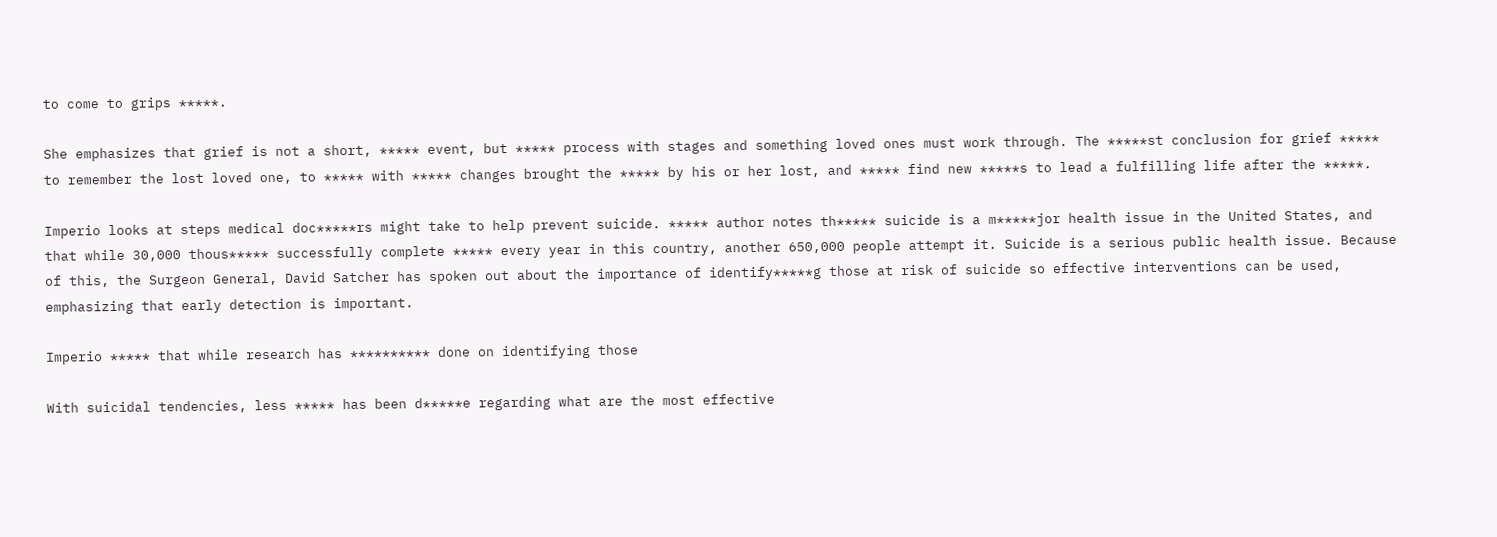to come to grips *****.

She emphasizes that grief is not a short, ***** event, but ***** process with stages and something loved ones must work through. The *****st conclusion for grief ***** to remember the lost loved one, to ***** with ***** changes brought the ***** by his or her lost, and ***** find new *****s to lead a fulfilling life after the *****.

Imperio looks at steps medical doc*****rs might take to help prevent suicide. ***** author notes th***** suicide is a m*****jor health issue in the United States, and that while 30,000 thous***** successfully complete ***** every year in this country, another 650,000 people attempt it. Suicide is a serious public health issue. Because of this, the Surgeon General, David Satcher has spoken out about the importance of identify*****g those at risk of suicide so effective interventions can be used, emphasizing that early detection is important.

Imperio ***** that while research has ********** done on identifying those

With suicidal tendencies, less ***** has been d*****e regarding what are the most effective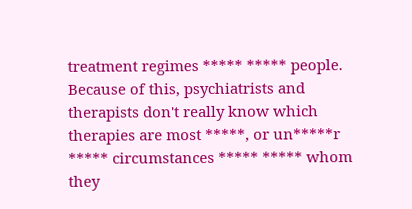treatment regimes ***** ***** people. Because of this, psychiatrists and therapists don't really know which therapies are most *****, or un*****r ***** circumstances ***** ***** whom they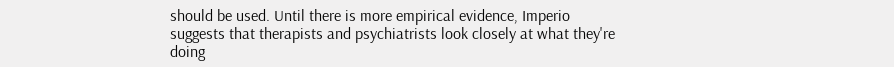should be used. Until there is more empirical evidence, Imperio suggests that therapists and psychiatrists look closely at what they're doing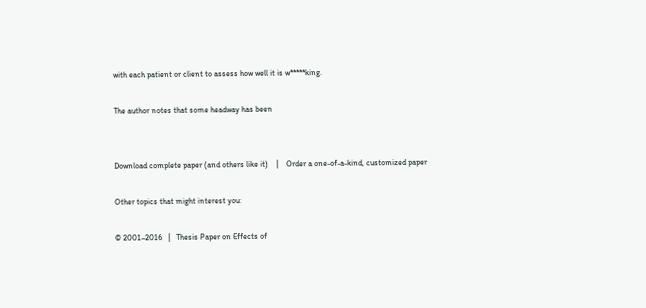with each patient or client to assess how well it is w*****king.

The author notes that some headway has been


Download complete paper (and others like it)    |    Order a one-of-a-kind, customized paper

Other topics that might interest you:

© 2001–2016   |   Thesis Paper on Effects of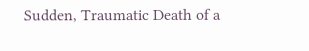Sudden, Traumatic Death of a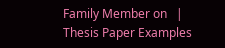Family Member on   |   Thesis Paper Examples